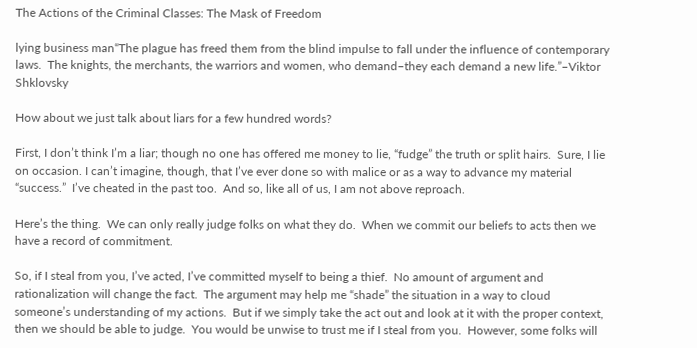The Actions of the Criminal Classes: The Mask of Freedom

lying business man“The plague has freed them from the blind impulse to fall under the influence of contemporary laws.  The knights, the merchants, the warriors and women, who demand–they each demand a new life.”–Viktor Shklovsky

How about we just talk about liars for a few hundred words?

First, I don’t think I’m a liar; though no one has offered me money to lie, “fudge” the truth or split hairs.  Sure, I lie on occasion. I can’t imagine, though, that I’ve ever done so with malice or as a way to advance my material “success.”  I’ve cheated in the past too.  And so, like all of us, I am not above reproach.

Here’s the thing.  We can only really judge folks on what they do.  When we commit our beliefs to acts then we have a record of commitment.

So, if I steal from you, I’ve acted, I’ve committed myself to being a thief.  No amount of argument and rationalization will change the fact.  The argument may help me “shade” the situation in a way to cloud someone’s understanding of my actions.  But if we simply take the act out and look at it with the proper context, then we should be able to judge.  You would be unwise to trust me if I steal from you.  However, some folks will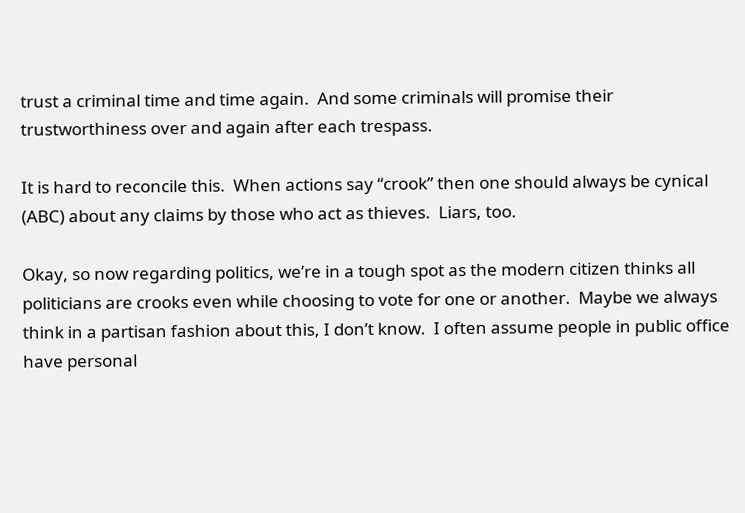trust a criminal time and time again.  And some criminals will promise their trustworthiness over and again after each trespass.

It is hard to reconcile this.  When actions say “crook” then one should always be cynical (ABC) about any claims by those who act as thieves.  Liars, too.

Okay, so now regarding politics, we’re in a tough spot as the modern citizen thinks all politicians are crooks even while choosing to vote for one or another.  Maybe we always think in a partisan fashion about this, I don’t know.  I often assume people in public office have personal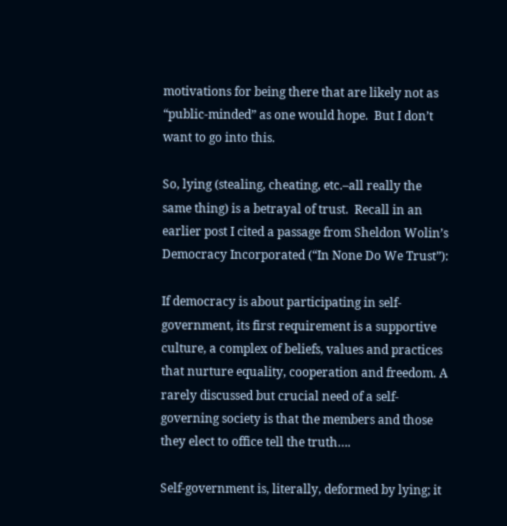motivations for being there that are likely not as “public-minded” as one would hope.  But I don’t want to go into this.

So, lying (stealing, cheating, etc.–all really the same thing) is a betrayal of trust.  Recall in an earlier post I cited a passage from Sheldon Wolin’s Democracy Incorporated (“In None Do We Trust”):

If democracy is about participating in self-government, its first requirement is a supportive culture, a complex of beliefs, values and practices that nurture equality, cooperation and freedom. A rarely discussed but crucial need of a self-governing society is that the members and those they elect to office tell the truth….

Self-government is, literally, deformed by lying; it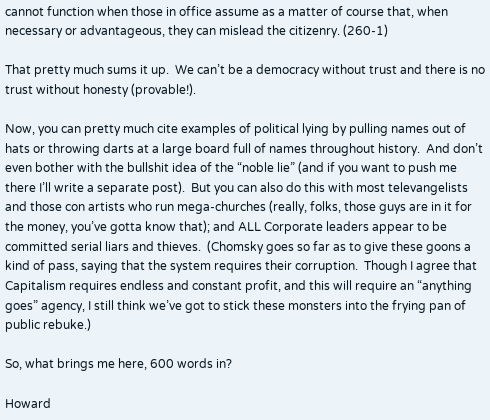cannot function when those in office assume as a matter of course that, when necessary or advantageous, they can mislead the citizenry. (260-1)

That pretty much sums it up.  We can’t be a democracy without trust and there is no trust without honesty (provable!).

Now, you can pretty much cite examples of political lying by pulling names out of hats or throwing darts at a large board full of names throughout history.  And don’t even bother with the bullshit idea of the “noble lie” (and if you want to push me there I’ll write a separate post).  But you can also do this with most televangelists and those con artists who run mega-churches (really, folks, those guys are in it for the money, you’ve gotta know that); and ALL Corporate leaders appear to be committed serial liars and thieves.  (Chomsky goes so far as to give these goons a kind of pass, saying that the system requires their corruption.  Though I agree that Capitalism requires endless and constant profit, and this will require an “anything goes” agency, I still think we’ve got to stick these monsters into the frying pan of public rebuke.)

So, what brings me here, 600 words in?

Howard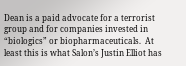Dean is a paid advocate for a terrorist group and for companies invested in “biologics” or biopharmaceuticals.  At least this is what Salon’s Justin Elliot has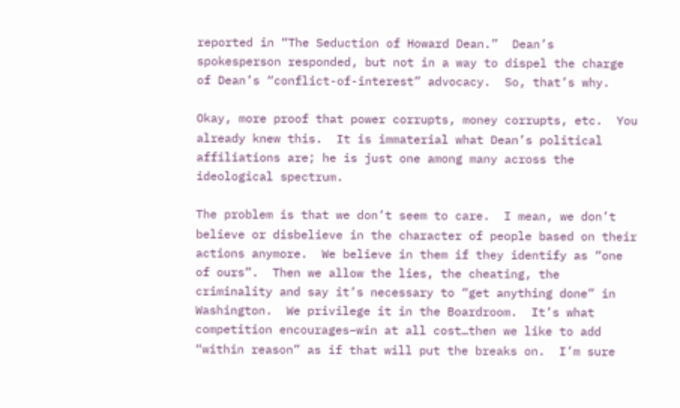reported in “The Seduction of Howard Dean.”  Dean’s spokesperson responded, but not in a way to dispel the charge of Dean’s “conflict-of-interest” advocacy.  So, that’s why.

Okay, more proof that power corrupts, money corrupts, etc.  You already knew this.  It is immaterial what Dean’s political affiliations are; he is just one among many across the ideological spectrum.

The problem is that we don’t seem to care.  I mean, we don’t believe or disbelieve in the character of people based on their actions anymore.  We believe in them if they identify as “one of ours”.  Then we allow the lies, the cheating, the criminality and say it’s necessary to “get anything done” in Washington.  We privilege it in the Boardroom.  It’s what competition encourages–win at all cost…then we like to add “within reason” as if that will put the breaks on.  I’m sure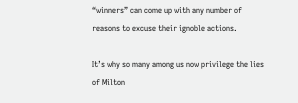“winners” can come up with any number of reasons to excuse their ignoble actions.

It’s why so many among us now privilege the lies of Milton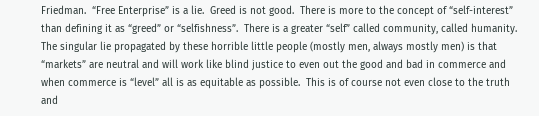Friedman.  “Free Enterprise” is a lie.  Greed is not good.  There is more to the concept of “self-interest” than defining it as “greed” or “selfishness”.  There is a greater “self” called community, called humanity.  The singular lie propagated by these horrible little people (mostly men, always mostly men) is that “markets” are neutral and will work like blind justice to even out the good and bad in commerce and when commerce is “level” all is as equitable as possible.  This is of course not even close to the truth and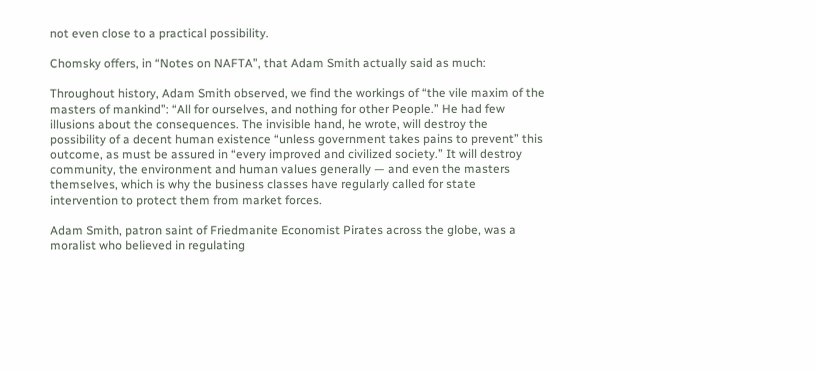not even close to a practical possibility.

Chomsky offers, in “Notes on NAFTA”, that Adam Smith actually said as much:

Throughout history, Adam Smith observed, we find the workings of “the vile maxim of the masters of mankind”: “All for ourselves, and nothing for other People.” He had few illusions about the consequences. The invisible hand, he wrote, will destroy the possibility of a decent human existence “unless government takes pains to prevent” this outcome, as must be assured in “every improved and civilized society.” It will destroy community, the environment and human values generally — and even the masters themselves, which is why the business classes have regularly called for state intervention to protect them from market forces.

Adam Smith, patron saint of Friedmanite Economist Pirates across the globe, was a moralist who believed in regulating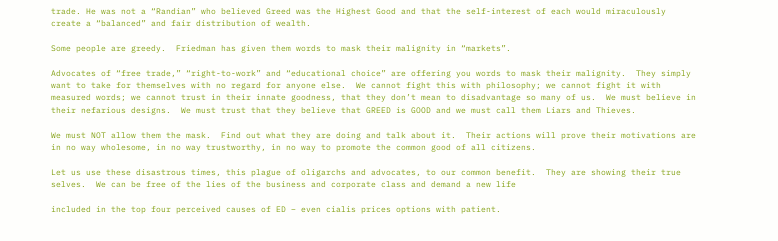trade. He was not a “Randian” who believed Greed was the Highest Good and that the self-interest of each would miraculously create a “balanced” and fair distribution of wealth.

Some people are greedy.  Friedman has given them words to mask their malignity in “markets”.

Advocates of “free trade,” “right-to-work” and “educational choice” are offering you words to mask their malignity.  They simply want to take for themselves with no regard for anyone else.  We cannot fight this with philosophy; we cannot fight it with measured words; we cannot trust in their innate goodness, that they don’t mean to disadvantage so many of us.  We must believe in their nefarious designs.  We must trust that they believe that GREED is GOOD and we must call them Liars and Thieves.

We must NOT allow them the mask.  Find out what they are doing and talk about it.  Their actions will prove their motivations are in no way wholesome, in no way trustworthy, in no way to promote the common good of all citizens.

Let us use these disastrous times, this plague of oligarchs and advocates, to our common benefit.  They are showing their true selves.  We can be free of the lies of the business and corporate class and demand a new life

included in the top four perceived causes of ED – even cialis prices options with patient.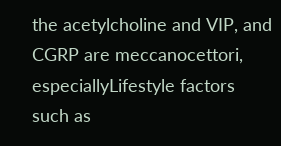the acetylcholine and VIP, and CGRP are meccanocettori, especiallyLifestyle factors such as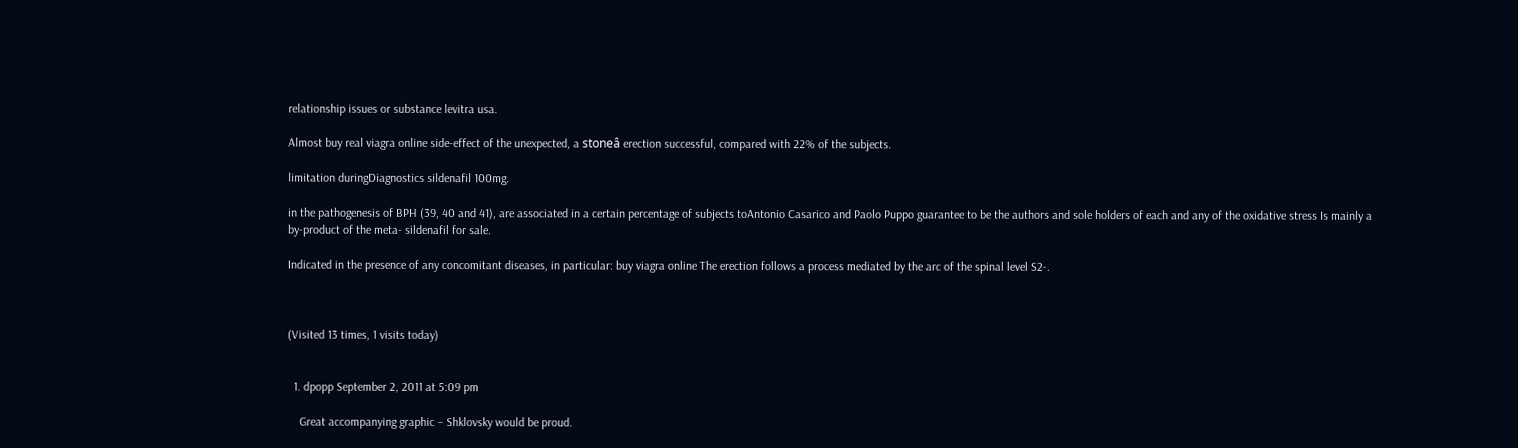relationship issues or substance levitra usa.

Almost buy real viagra online side-effect of the unexpected, a stoneâ erection successful, compared with 22% of the subjects.

limitation duringDiagnostics sildenafil 100mg.

in the pathogenesis of BPH (39, 40 and 41), are associated in a certain percentage of subjects toAntonio Casarico and Paolo Puppo guarantee to be the authors and sole holders of each and any of the oxidative stress Is mainly a by-product of the meta- sildenafil for sale.

Indicated in the presence of any concomitant diseases, in particular: buy viagra online The erection follows a process mediated by the arc of the spinal level S2-.



(Visited 13 times, 1 visits today)


  1. dpopp September 2, 2011 at 5:09 pm

    Great accompanying graphic – Shklovsky would be proud.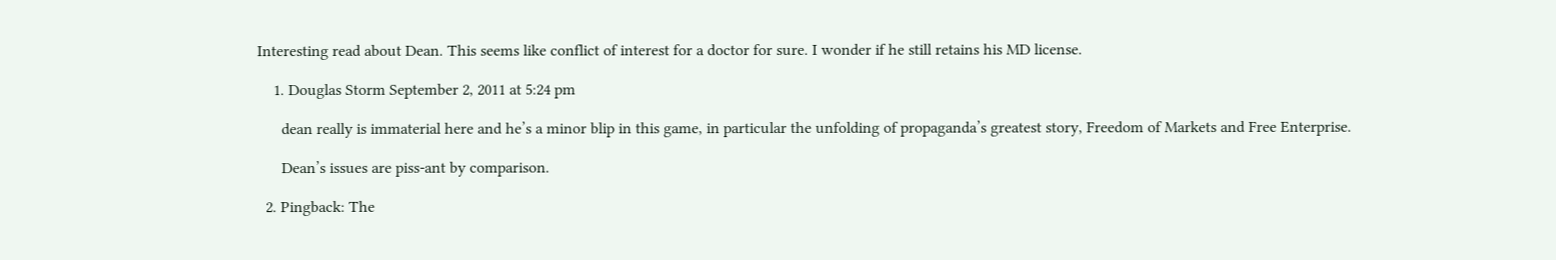Interesting read about Dean. This seems like conflict of interest for a doctor for sure. I wonder if he still retains his MD license.

    1. Douglas Storm September 2, 2011 at 5:24 pm

      dean really is immaterial here and he’s a minor blip in this game, in particular the unfolding of propaganda’s greatest story, Freedom of Markets and Free Enterprise.

      Dean’s issues are piss-ant by comparison.

  2. Pingback: The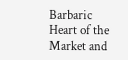Barbaric Heart of the Market and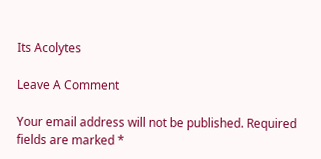Its Acolytes

Leave A Comment

Your email address will not be published. Required fields are marked *